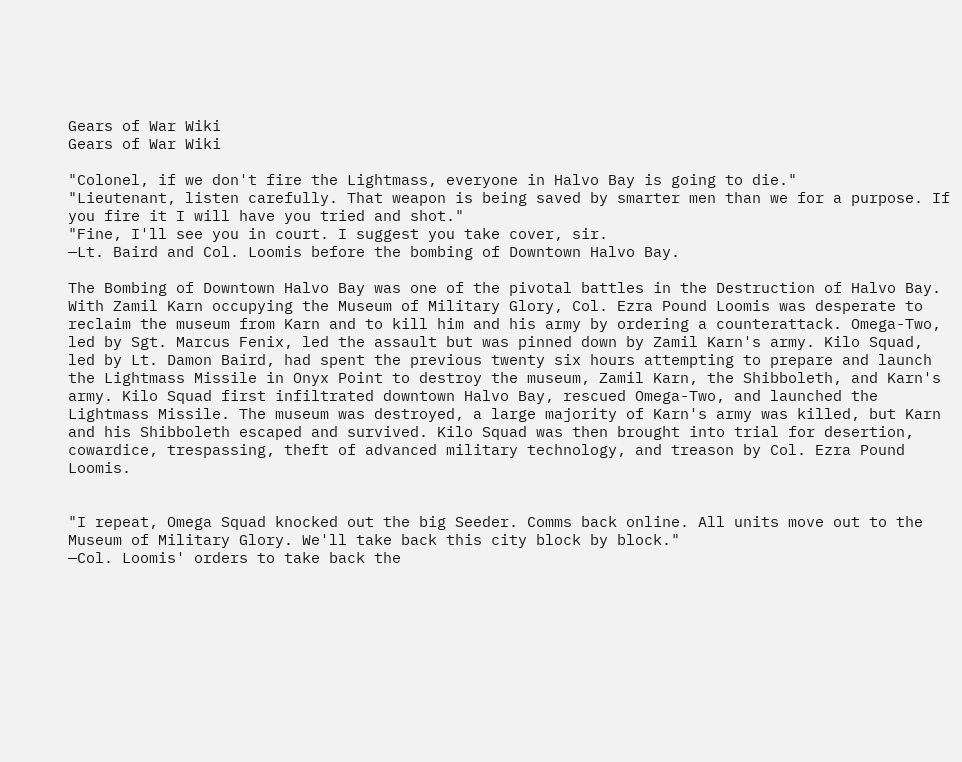Gears of War Wiki
Gears of War Wiki

"Colonel, if we don't fire the Lightmass, everyone in Halvo Bay is going to die."
"Lieutenant, listen carefully. That weapon is being saved by smarter men than we for a purpose. If you fire it I will have you tried and shot."
"Fine, I'll see you in court. I suggest you take cover, sir.
—Lt. Baird and Col. Loomis before the bombing of Downtown Halvo Bay.

The Bombing of Downtown Halvo Bay was one of the pivotal battles in the Destruction of Halvo Bay. With Zamil Karn occupying the Museum of Military Glory, Col. Ezra Pound Loomis was desperate to reclaim the museum from Karn and to kill him and his army by ordering a counterattack. Omega-Two, led by Sgt. Marcus Fenix, led the assault but was pinned down by Zamil Karn's army. Kilo Squad, led by Lt. Damon Baird, had spent the previous twenty six hours attempting to prepare and launch the Lightmass Missile in Onyx Point to destroy the museum, Zamil Karn, the Shibboleth, and Karn's army. Kilo Squad first infiltrated downtown Halvo Bay, rescued Omega-Two, and launched the Lightmass Missile. The museum was destroyed, a large majority of Karn's army was killed, but Karn and his Shibboleth escaped and survived. Kilo Squad was then brought into trial for desertion, cowardice, trespassing, theft of advanced military technology, and treason by Col. Ezra Pound Loomis.


"I repeat, Omega Squad knocked out the big Seeder. Comms back online. All units move out to the Museum of Military Glory. We'll take back this city block by block."
—Col. Loomis' orders to take back the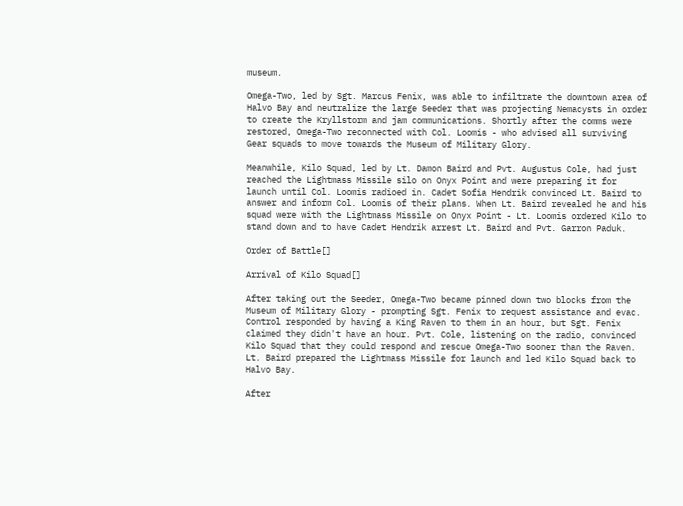museum.

Omega-Two, led by Sgt. Marcus Fenix, was able to infiltrate the downtown area of Halvo Bay and neutralize the large Seeder that was projecting Nemacysts in order to create the Kryllstorm and jam communications. Shortly after the comms were restored, Omega-Two reconnected with Col. Loomis - who advised all surviving Gear squads to move towards the Museum of Military Glory.

Meanwhile, Kilo Squad, led by Lt. Damon Baird and Pvt. Augustus Cole, had just reached the Lightmass Missile silo on Onyx Point and were preparing it for launch until Col. Loomis radioed in. Cadet Sofia Hendrik convinced Lt. Baird to answer and inform Col. Loomis of their plans. When Lt. Baird revealed he and his squad were with the Lightmass Missile on Onyx Point - Lt. Loomis ordered Kilo to stand down and to have Cadet Hendrik arrest Lt. Baird and Pvt. Garron Paduk.

Order of Battle[]

Arrival of Kilo Squad[]

After taking out the Seeder, Omega-Two became pinned down two blocks from the Museum of Military Glory - prompting Sgt. Fenix to request assistance and evac. Control responded by having a King Raven to them in an hour, but Sgt. Fenix claimed they didn't have an hour. Pvt. Cole, listening on the radio, convinced Kilo Squad that they could respond and rescue Omega-Two sooner than the Raven. Lt. Baird prepared the Lightmass Missile for launch and led Kilo Squad back to Halvo Bay.

After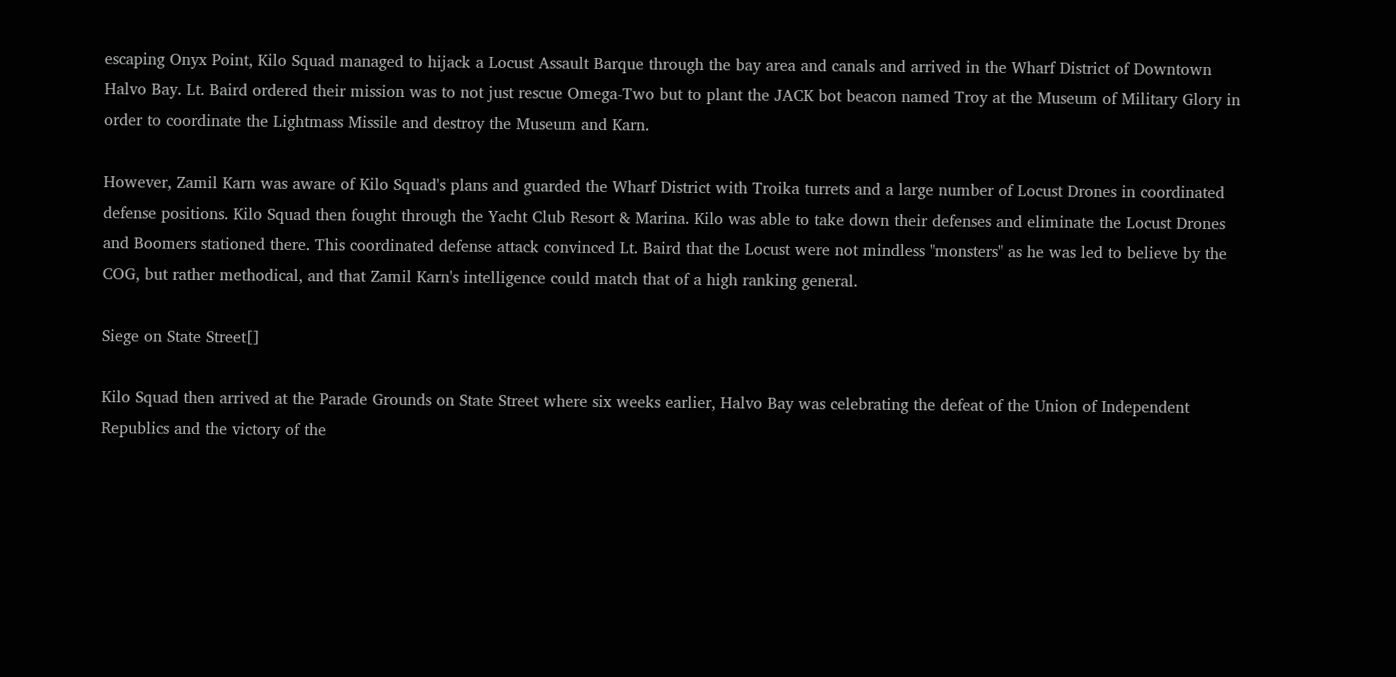escaping Onyx Point, Kilo Squad managed to hijack a Locust Assault Barque through the bay area and canals and arrived in the Wharf District of Downtown Halvo Bay. Lt. Baird ordered their mission was to not just rescue Omega-Two but to plant the JACK bot beacon named Troy at the Museum of Military Glory in order to coordinate the Lightmass Missile and destroy the Museum and Karn.

However, Zamil Karn was aware of Kilo Squad's plans and guarded the Wharf District with Troika turrets and a large number of Locust Drones in coordinated defense positions. Kilo Squad then fought through the Yacht Club Resort & Marina. Kilo was able to take down their defenses and eliminate the Locust Drones and Boomers stationed there. This coordinated defense attack convinced Lt. Baird that the Locust were not mindless "monsters" as he was led to believe by the COG, but rather methodical, and that Zamil Karn's intelligence could match that of a high ranking general.

Siege on State Street[]

Kilo Squad then arrived at the Parade Grounds on State Street where six weeks earlier, Halvo Bay was celebrating the defeat of the Union of Independent Republics and the victory of the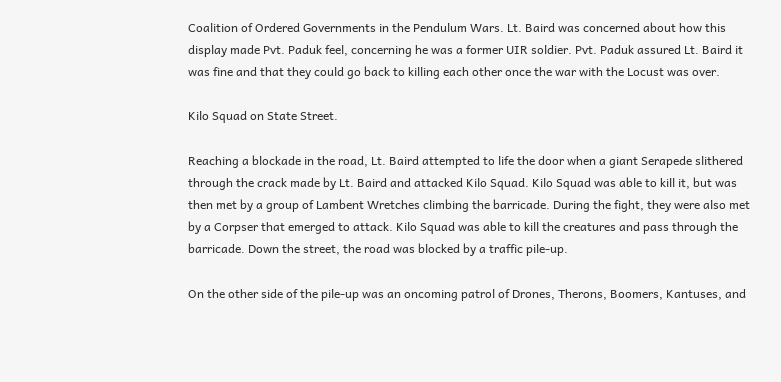Coalition of Ordered Governments in the Pendulum Wars. Lt. Baird was concerned about how this display made Pvt. Paduk feel, concerning he was a former UIR soldier. Pvt. Paduk assured Lt. Baird it was fine and that they could go back to killing each other once the war with the Locust was over.

Kilo Squad on State Street.

Reaching a blockade in the road, Lt. Baird attempted to life the door when a giant Serapede slithered through the crack made by Lt. Baird and attacked Kilo Squad. Kilo Squad was able to kill it, but was then met by a group of Lambent Wretches climbing the barricade. During the fight, they were also met by a Corpser that emerged to attack. Kilo Squad was able to kill the creatures and pass through the barricade. Down the street, the road was blocked by a traffic pile-up.

On the other side of the pile-up was an oncoming patrol of Drones, Therons, Boomers, Kantuses, and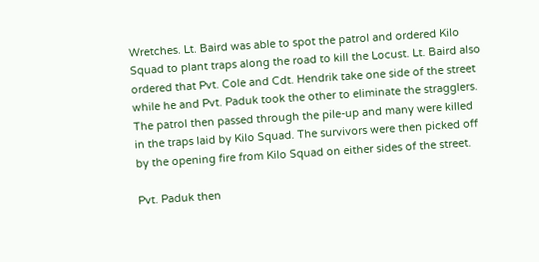Wretches. Lt. Baird was able to spot the patrol and ordered Kilo Squad to plant traps along the road to kill the Locust. Lt. Baird also ordered that Pvt. Cole and Cdt. Hendrik take one side of the street while he and Pvt. Paduk took the other to eliminate the stragglers. The patrol then passed through the pile-up and many were killed in the traps laid by Kilo Squad. The survivors were then picked off by the opening fire from Kilo Squad on either sides of the street.

Pvt. Paduk then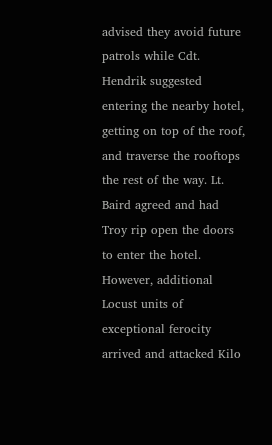advised they avoid future patrols while Cdt. Hendrik suggested entering the nearby hotel, getting on top of the roof, and traverse the rooftops the rest of the way. Lt. Baird agreed and had Troy rip open the doors to enter the hotel. However, additional Locust units of exceptional ferocity arrived and attacked Kilo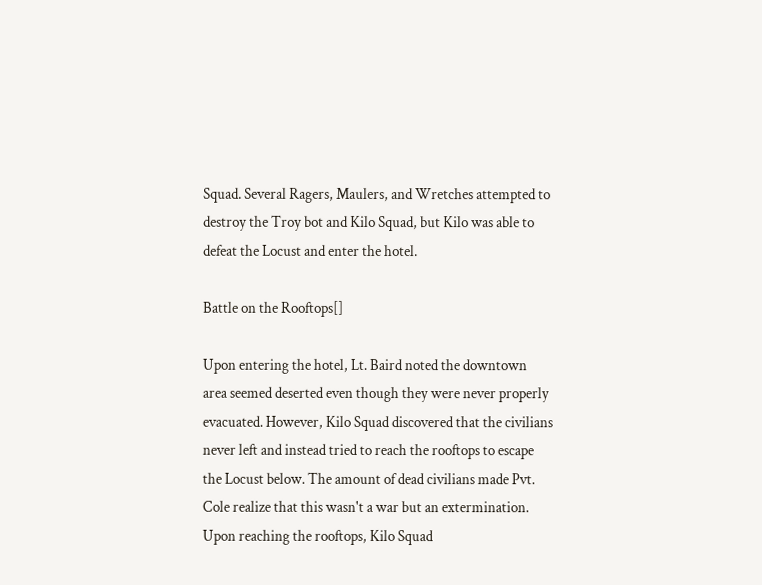Squad. Several Ragers, Maulers, and Wretches attempted to destroy the Troy bot and Kilo Squad, but Kilo was able to defeat the Locust and enter the hotel.

Battle on the Rooftops[]

Upon entering the hotel, Lt. Baird noted the downtown area seemed deserted even though they were never properly evacuated. However, Kilo Squad discovered that the civilians never left and instead tried to reach the rooftops to escape the Locust below. The amount of dead civilians made Pvt. Cole realize that this wasn't a war but an extermination. Upon reaching the rooftops, Kilo Squad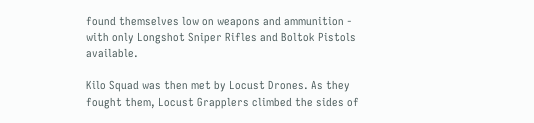found themselves low on weapons and ammunition - with only Longshot Sniper Rifles and Boltok Pistols available.

Kilo Squad was then met by Locust Drones. As they fought them, Locust Grapplers climbed the sides of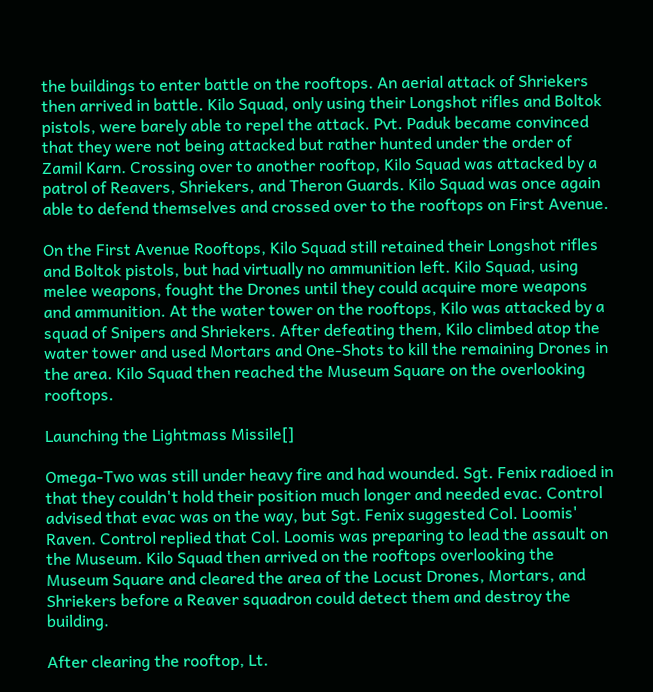the buildings to enter battle on the rooftops. An aerial attack of Shriekers then arrived in battle. Kilo Squad, only using their Longshot rifles and Boltok pistols, were barely able to repel the attack. Pvt. Paduk became convinced that they were not being attacked but rather hunted under the order of Zamil Karn. Crossing over to another rooftop, Kilo Squad was attacked by a patrol of Reavers, Shriekers, and Theron Guards. Kilo Squad was once again able to defend themselves and crossed over to the rooftops on First Avenue.

On the First Avenue Rooftops, Kilo Squad still retained their Longshot rifles and Boltok pistols, but had virtually no ammunition left. Kilo Squad, using melee weapons, fought the Drones until they could acquire more weapons and ammunition. At the water tower on the rooftops, Kilo was attacked by a squad of Snipers and Shriekers. After defeating them, Kilo climbed atop the water tower and used Mortars and One-Shots to kill the remaining Drones in the area. Kilo Squad then reached the Museum Square on the overlooking rooftops.

Launching the Lightmass Missile[]

Omega-Two was still under heavy fire and had wounded. Sgt. Fenix radioed in that they couldn't hold their position much longer and needed evac. Control advised that evac was on the way, but Sgt. Fenix suggested Col. Loomis' Raven. Control replied that Col. Loomis was preparing to lead the assault on the Museum. Kilo Squad then arrived on the rooftops overlooking the Museum Square and cleared the area of the Locust Drones, Mortars, and Shriekers before a Reaver squadron could detect them and destroy the building.

After clearing the rooftop, Lt.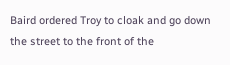Baird ordered Troy to cloak and go down the street to the front of the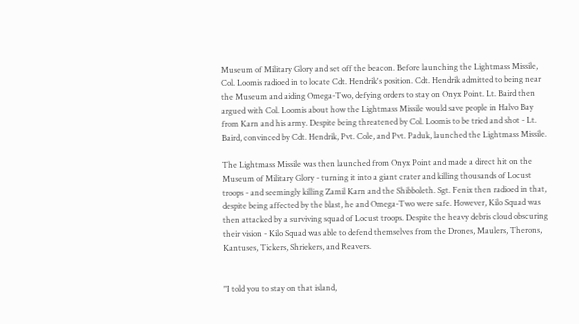Museum of Military Glory and set off the beacon. Before launching the Lightmass Missile, Col. Loomis radioed in to locate Cdt. Hendrik's position. Cdt. Hendrik admitted to being near the Museum and aiding Omega-Two, defying orders to stay on Onyx Point. Lt. Baird then argued with Col. Loomis about how the Lightmass Missile would save people in Halvo Bay from Karn and his army. Despite being threatened by Col. Loomis to be tried and shot - Lt. Baird, convinced by Cdt. Hendrik, Pvt. Cole, and Pvt. Paduk, launched the Lightmass Missile.

The Lightmass Missile was then launched from Onyx Point and made a direct hit on the Museum of Military Glory - turning it into a giant crater and killing thousands of Locust troops - and seemingly killing Zamil Karn and the Shibboleth. Sgt. Fenix then radioed in that, despite being affected by the blast, he and Omega-Two were safe. However, Kilo Squad was then attacked by a surviving squad of Locust troops. Despite the heavy debris cloud obscuring their vision - Kilo Squad was able to defend themselves from the Drones, Maulers, Therons, Kantuses, Tickers, Shriekers, and Reavers.


"I told you to stay on that island,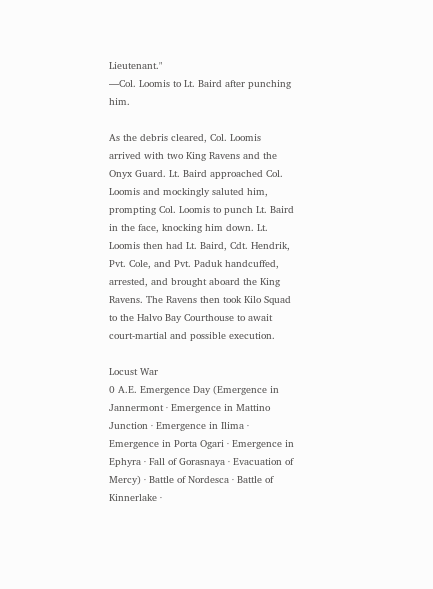Lieutenant."
—Col. Loomis to Lt. Baird after punching him.

As the debris cleared, Col. Loomis arrived with two King Ravens and the Onyx Guard. Lt. Baird approached Col. Loomis and mockingly saluted him, prompting Col. Loomis to punch Lt. Baird in the face, knocking him down. Lt. Loomis then had Lt. Baird, Cdt. Hendrik, Pvt. Cole, and Pvt. Paduk handcuffed, arrested, and brought aboard the King Ravens. The Ravens then took Kilo Squad to the Halvo Bay Courthouse to await court-martial and possible execution.

Locust War
0 A.E. Emergence Day (Emergence in Jannermont · Emergence in Mattino Junction · Emergence in Ilima · Emergence in Porta Ogari · Emergence in Ephyra · Fall of Gorasnaya · Evacuation of Mercy) · Battle of Nordesca · Battle of Kinnerlake ·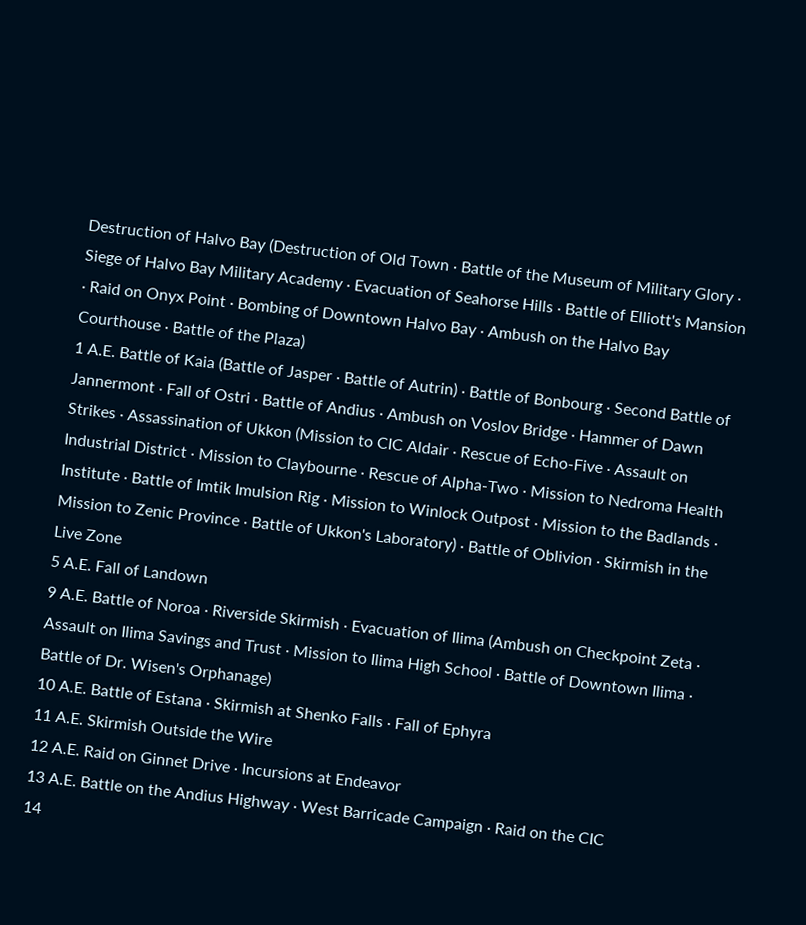Destruction of Halvo Bay (Destruction of Old Town · Battle of the Museum of Military Glory · Siege of Halvo Bay Military Academy · Evacuation of Seahorse Hills · Battle of Elliott's Mansion · Raid on Onyx Point · Bombing of Downtown Halvo Bay · Ambush on the Halvo Bay Courthouse · Battle of the Plaza)
1 A.E. Battle of Kaia (Battle of Jasper · Battle of Autrin) · Battle of Bonbourg · Second Battle of Jannermont · Fall of Ostri · Battle of Andius · Ambush on Voslov Bridge · Hammer of Dawn Strikes · Assassination of Ukkon (Mission to CIC Aldair · Rescue of Echo-Five · Assault on Industrial District · Mission to Claybourne · Rescue of Alpha-Two · Mission to Nedroma Health Institute · Battle of Imtik Imulsion Rig · Mission to Winlock Outpost · Mission to the Badlands · Mission to Zenic Province · Battle of Ukkon's Laboratory) · Battle of Oblivion · Skirmish in the Live Zone
5 A.E. Fall of Landown
9 A.E. Battle of Noroa · Riverside Skirmish · Evacuation of Ilima (Ambush on Checkpoint Zeta · Assault on Ilima Savings and Trust · Mission to Ilima High School · Battle of Downtown Ilima · Battle of Dr. Wisen's Orphanage)
10 A.E. Battle of Estana · Skirmish at Shenko Falls · Fall of Ephyra
11 A.E. Skirmish Outside the Wire
12 A.E. Raid on Ginnet Drive · Incursions at Endeavor
13 A.E. Battle on the Andius Highway · West Barricade Campaign · Raid on the CIC
14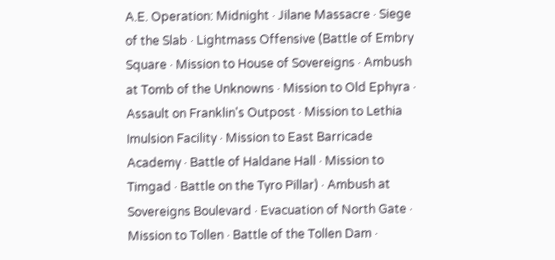A.E. Operation: Midnight · Jilane Massacre · Siege of the Slab · Lightmass Offensive (Battle of Embry Square · Mission to House of Sovereigns · Ambush at Tomb of the Unknowns · Mission to Old Ephyra · Assault on Franklin's Outpost · Mission to Lethia Imulsion Facility · Mission to East Barricade Academy · Battle of Haldane Hall · Mission to Timgad · Battle on the Tyro Pillar) · Ambush at Sovereigns Boulevard · Evacuation of North Gate · Mission to Tollen · Battle of the Tollen Dam ·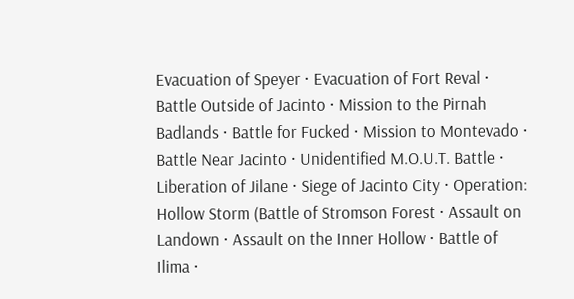Evacuation of Speyer · Evacuation of Fort Reval · Battle Outside of Jacinto · Mission to the Pirnah Badlands · Battle for Fucked · Mission to Montevado · Battle Near Jacinto · Unidentified M.O.U.T. Battle · Liberation of Jilane · Siege of Jacinto City · Operation: Hollow Storm (Battle of Stromson Forest · Assault on Landown · Assault on the Inner Hollow · Battle of Ilima ·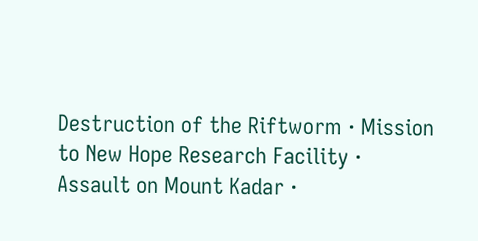Destruction of the Riftworm · Mission to New Hope Research Facility · Assault on Mount Kadar ·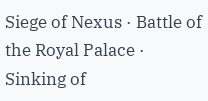Siege of Nexus · Battle of the Royal Palace · Sinking of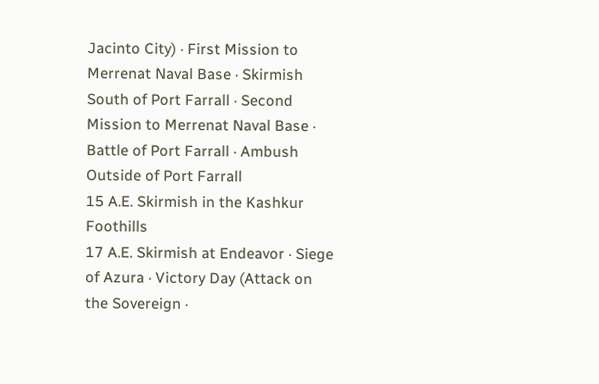Jacinto City) · First Mission to Merrenat Naval Base · Skirmish South of Port Farrall · Second Mission to Merrenat Naval Base · Battle of Port Farrall · Ambush Outside of Port Farrall
15 A.E. Skirmish in the Kashkur Foothills
17 A.E. Skirmish at Endeavor · Siege of Azura · Victory Day (Attack on the Sovereign ·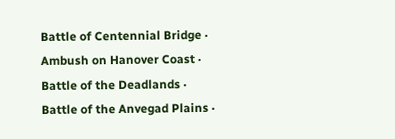Battle of Centennial Bridge · Ambush on Hanover Coast · Battle of the Deadlands · Battle of the Anvegad Plains ·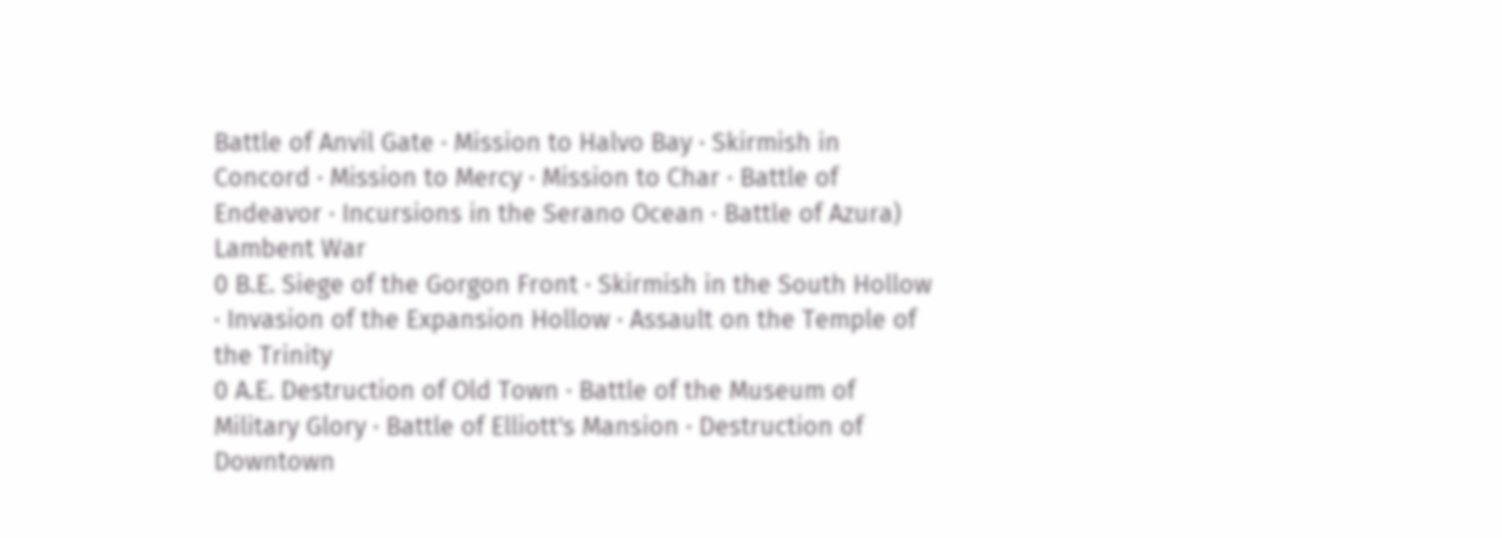Battle of Anvil Gate · Mission to Halvo Bay · Skirmish in Concord · Mission to Mercy · Mission to Char · Battle of Endeavor · Incursions in the Serano Ocean · Battle of Azura)
Lambent War
0 B.E. Siege of the Gorgon Front · Skirmish in the South Hollow · Invasion of the Expansion Hollow · Assault on the Temple of the Trinity
0 A.E. Destruction of Old Town · Battle of the Museum of Military Glory · Battle of Elliott's Mansion · Destruction of Downtown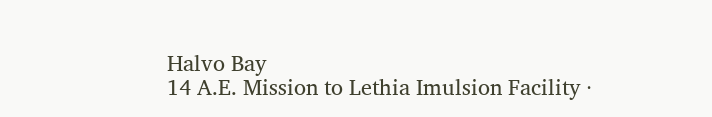Halvo Bay
14 A.E. Mission to Lethia Imulsion Facility ·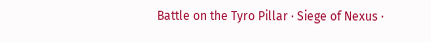Battle on the Tyro Pillar · Siege of Nexus ·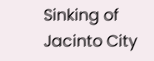Sinking of Jacinto City